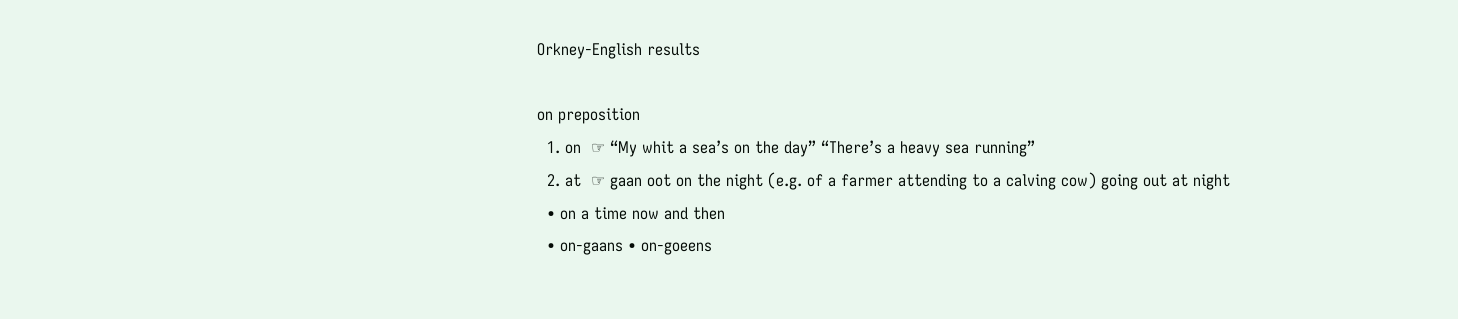Orkney-English results

on preposition
  1. on  ☞ “My whit a sea’s on the day” “There’s a heavy sea running”
  2. at  ☞ gaan oot on the night (e.g. of a farmer attending to a calving cow) going out at night
  • on a time now and then
  • on-gaans • on-goeens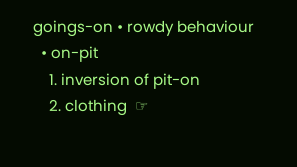goings-on • rowdy behaviour
  • on-pit
    1. inversion of pit-on
    2. clothing  ☞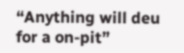“Anything will deu for a on-pit”